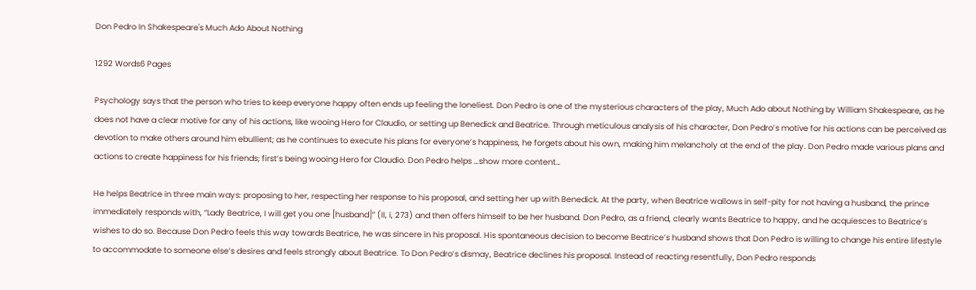Don Pedro In Shakespeare's Much Ado About Nothing

1292 Words6 Pages

Psychology says that the person who tries to keep everyone happy often ends up feeling the loneliest. Don Pedro is one of the mysterious characters of the play, Much Ado about Nothing by William Shakespeare, as he does not have a clear motive for any of his actions, like wooing Hero for Claudio, or setting up Benedick and Beatrice. Through meticulous analysis of his character, Don Pedro’s motive for his actions can be perceived as devotion to make others around him ebullient; as he continues to execute his plans for everyone’s happiness, he forgets about his own, making him melancholy at the end of the play. Don Pedro made various plans and actions to create happiness for his friends; first’s being wooing Hero for Claudio. Don Pedro helps …show more content…

He helps Beatrice in three main ways: proposing to her, respecting her response to his proposal, and setting her up with Benedick. At the party, when Beatrice wallows in self-pity for not having a husband, the prince immediately responds with, “Lady Beatrice, I will get you one [husband]” (II, i, 273) and then offers himself to be her husband. Don Pedro, as a friend, clearly wants Beatrice to happy, and he acquiesces to Beatrice’s wishes to do so. Because Don Pedro feels this way towards Beatrice, he was sincere in his proposal. His spontaneous decision to become Beatrice’s husband shows that Don Pedro is willing to change his entire lifestyle to accommodate to someone else’s desires and feels strongly about Beatrice. To Don Pedro’s dismay, Beatrice declines his proposal. Instead of reacting resentfully, Don Pedro responds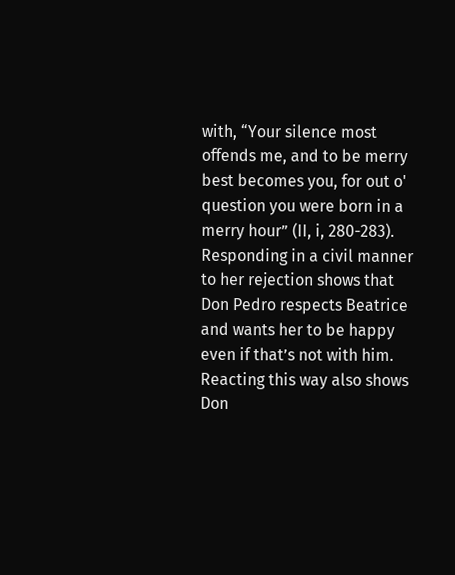with, “Your silence most offends me, and to be merry best becomes you, for out o' question you were born in a merry hour” (II, i, 280-283). Responding in a civil manner to her rejection shows that Don Pedro respects Beatrice and wants her to be happy even if that’s not with him. Reacting this way also shows Don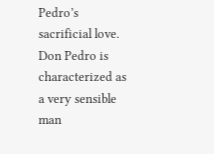Pedro’s sacrificial love. Don Pedro is characterized as a very sensible man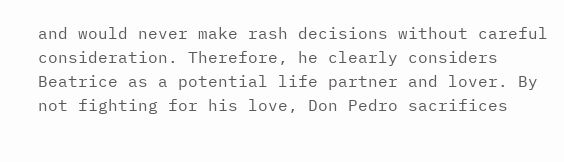and would never make rash decisions without careful consideration. Therefore, he clearly considers Beatrice as a potential life partner and lover. By not fighting for his love, Don Pedro sacrifices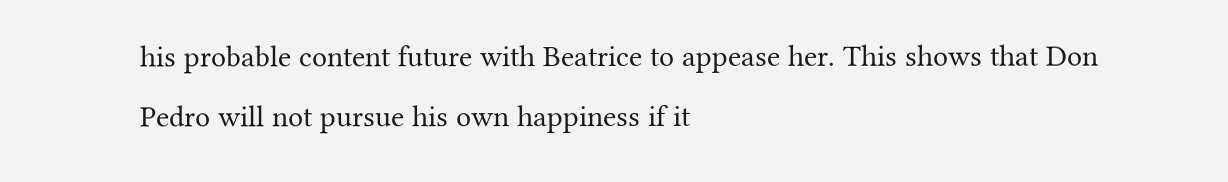his probable content future with Beatrice to appease her. This shows that Don Pedro will not pursue his own happiness if it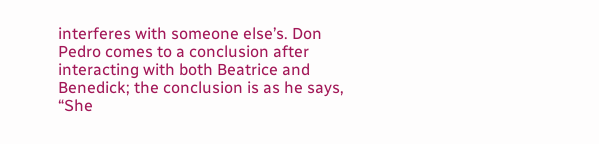interferes with someone else’s. Don Pedro comes to a conclusion after interacting with both Beatrice and Benedick; the conclusion is as he says, “She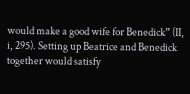would make a good wife for Benedick” (II, i, 295). Setting up Beatrice and Benedick together would satisfy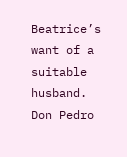Beatrice’s want of a suitable husband. Don Pedro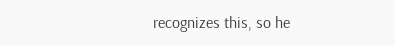recognizes this, so he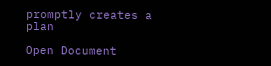promptly creates a plan

Open Document